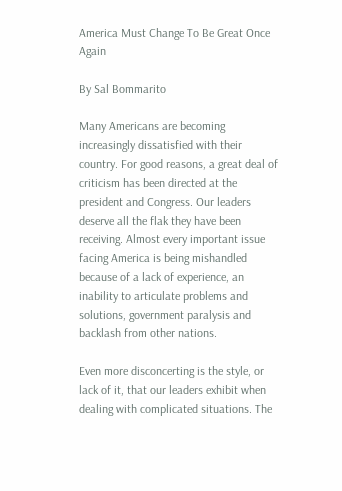America Must Change To Be Great Once Again

By Sal Bommarito

Many Americans are becoming increasingly dissatisfied with their country. For good reasons, a great deal of criticism has been directed at the president and Congress. Our leaders deserve all the flak they have been receiving. Almost every important issue facing America is being mishandled because of a lack of experience, an inability to articulate problems and solutions, government paralysis and backlash from other nations.

Even more disconcerting is the style, or lack of it, that our leaders exhibit when dealing with complicated situations. The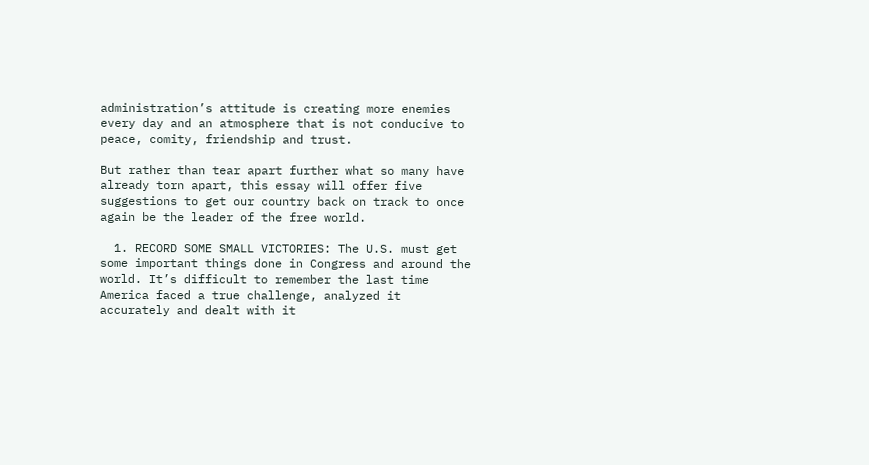administration’s attitude is creating more enemies every day and an atmosphere that is not conducive to peace, comity, friendship and trust.

But rather than tear apart further what so many have already torn apart, this essay will offer five suggestions to get our country back on track to once again be the leader of the free world.

  1. RECORD SOME SMALL VICTORIES: The U.S. must get some important things done in Congress and around the world. It’s difficult to remember the last time America faced a true challenge, analyzed it accurately and dealt with it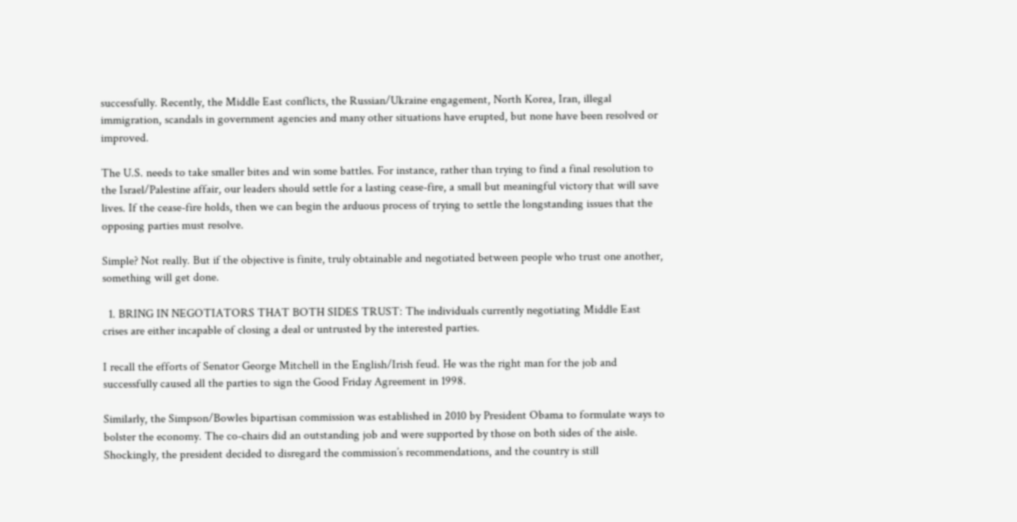successfully. Recently, the Middle East conflicts, the Russian/Ukraine engagement, North Korea, Iran, illegal immigration, scandals in government agencies and many other situations have erupted, but none have been resolved or improved.

The U.S. needs to take smaller bites and win some battles. For instance, rather than trying to find a final resolution to the Israel/Palestine affair, our leaders should settle for a lasting cease-fire, a small but meaningful victory that will save lives. If the cease-fire holds, then we can begin the arduous process of trying to settle the longstanding issues that the opposing parties must resolve.

Simple? Not really. But if the objective is finite, truly obtainable and negotiated between people who trust one another, something will get done.

  1. BRING IN NEGOTIATORS THAT BOTH SIDES TRUST: The individuals currently negotiating Middle East crises are either incapable of closing a deal or untrusted by the interested parties.

I recall the efforts of Senator George Mitchell in the English/Irish feud. He was the right man for the job and successfully caused all the parties to sign the Good Friday Agreement in 1998.

Similarly, the Simpson/Bowles bipartisan commission was established in 2010 by President Obama to formulate ways to bolster the economy. The co-chairs did an outstanding job and were supported by those on both sides of the aisle. Shockingly, the president decided to disregard the commission’s recommendations, and the country is still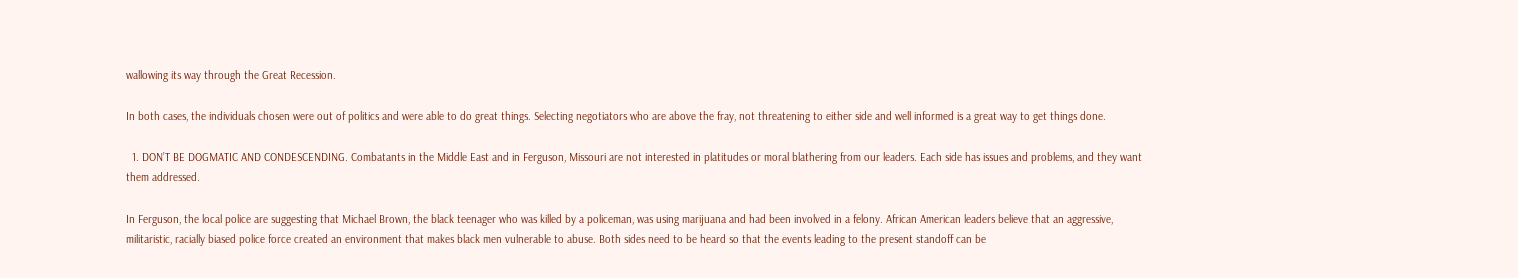wallowing its way through the Great Recession.

In both cases, the individuals chosen were out of politics and were able to do great things. Selecting negotiators who are above the fray, not threatening to either side and well informed is a great way to get things done.

  1. DON’T BE DOGMATIC AND CONDESCENDING. Combatants in the Middle East and in Ferguson, Missouri are not interested in platitudes or moral blathering from our leaders. Each side has issues and problems, and they want them addressed.

In Ferguson, the local police are suggesting that Michael Brown, the black teenager who was killed by a policeman, was using marijuana and had been involved in a felony. African American leaders believe that an aggressive, militaristic, racially biased police force created an environment that makes black men vulnerable to abuse. Both sides need to be heard so that the events leading to the present standoff can be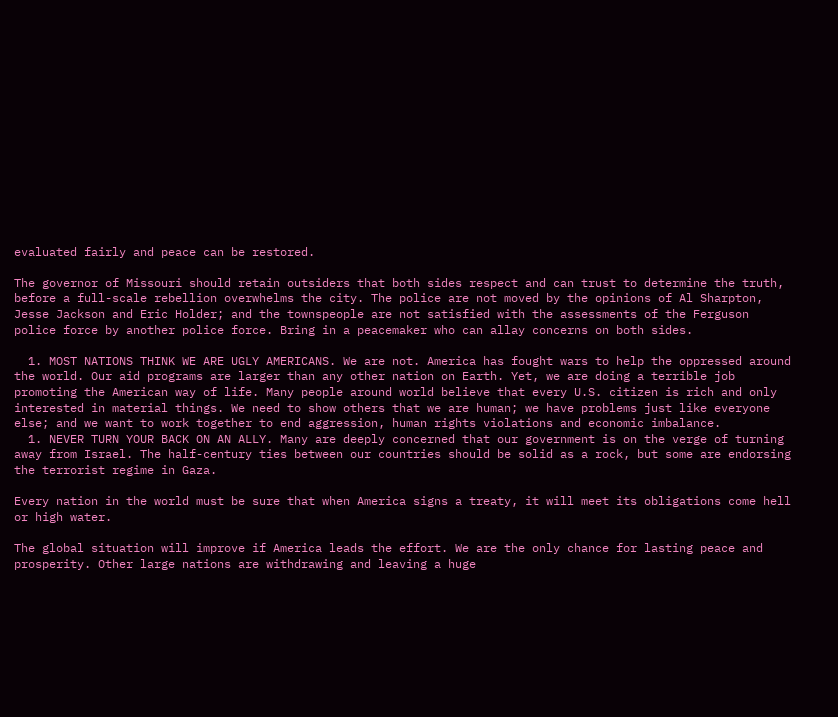evaluated fairly and peace can be restored.

The governor of Missouri should retain outsiders that both sides respect and can trust to determine the truth, before a full-scale rebellion overwhelms the city. The police are not moved by the opinions of Al Sharpton, Jesse Jackson and Eric Holder; and the townspeople are not satisfied with the assessments of the Ferguson police force by another police force. Bring in a peacemaker who can allay concerns on both sides.

  1. MOST NATIONS THINK WE ARE UGLY AMERICANS. We are not. America has fought wars to help the oppressed around the world. Our aid programs are larger than any other nation on Earth. Yet, we are doing a terrible job promoting the American way of life. Many people around world believe that every U.S. citizen is rich and only interested in material things. We need to show others that we are human; we have problems just like everyone else; and we want to work together to end aggression, human rights violations and economic imbalance.
  1. NEVER TURN YOUR BACK ON AN ALLY. Many are deeply concerned that our government is on the verge of turning away from Israel. The half-century ties between our countries should be solid as a rock, but some are endorsing the terrorist regime in Gaza.

Every nation in the world must be sure that when America signs a treaty, it will meet its obligations come hell or high water.

The global situation will improve if America leads the effort. We are the only chance for lasting peace and prosperity. Other large nations are withdrawing and leaving a huge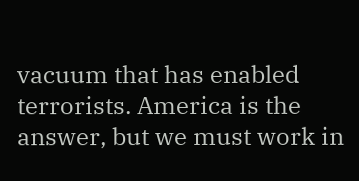vacuum that has enabled terrorists. America is the answer, but we must work in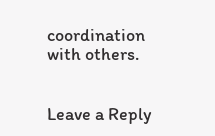coordination with others.


Leave a Reply